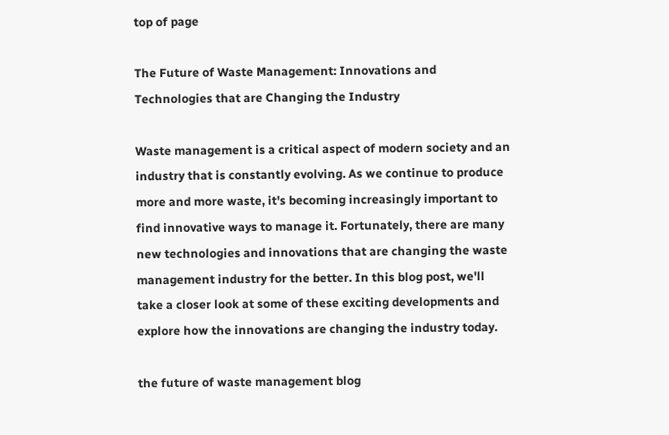top of page

The Future of Waste Management: Innovations and Technologies that are Changing the Industry

Waste management is a critical aspect of modern society and an industry that is constantly evolving. As we continue to produce more and more waste, it's becoming increasingly important to find innovative ways to manage it. Fortunately, there are many new technologies and innovations that are changing the waste management industry for the better. In this blog post, we'll take a closer look at some of these exciting developments and explore how the innovations are changing the industry today.

the future of waste management blog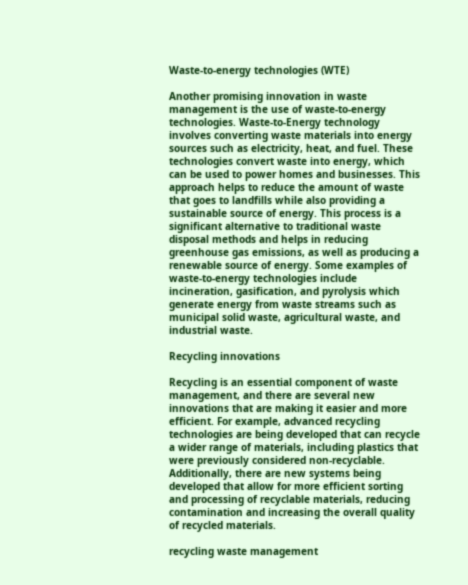Waste-to-energy technologies (WTE)

Another promising innovation in waste management is the use of waste-to-energy technologies. Waste-to-Energy technology involves converting waste materials into energy sources such as electricity, heat, and fuel. These technologies convert waste into energy, which can be used to power homes and businesses. This approach helps to reduce the amount of waste that goes to landfills while also providing a sustainable source of energy. This process is a significant alternative to traditional waste disposal methods and helps in reducing greenhouse gas emissions, as well as producing a renewable source of energy. Some examples of waste-to-energy technologies include incineration, gasification, and pyrolysis which generate energy from waste streams such as municipal solid waste, agricultural waste, and industrial waste.

Recycling innovations

Recycling is an essential component of waste management, and there are several new innovations that are making it easier and more efficient. For example, advanced recycling technologies are being developed that can recycle a wider range of materials, including plastics that were previously considered non-recyclable. Additionally, there are new systems being developed that allow for more efficient sorting and processing of recyclable materials, reducing contamination and increasing the overall quality of recycled materials.

recycling waste management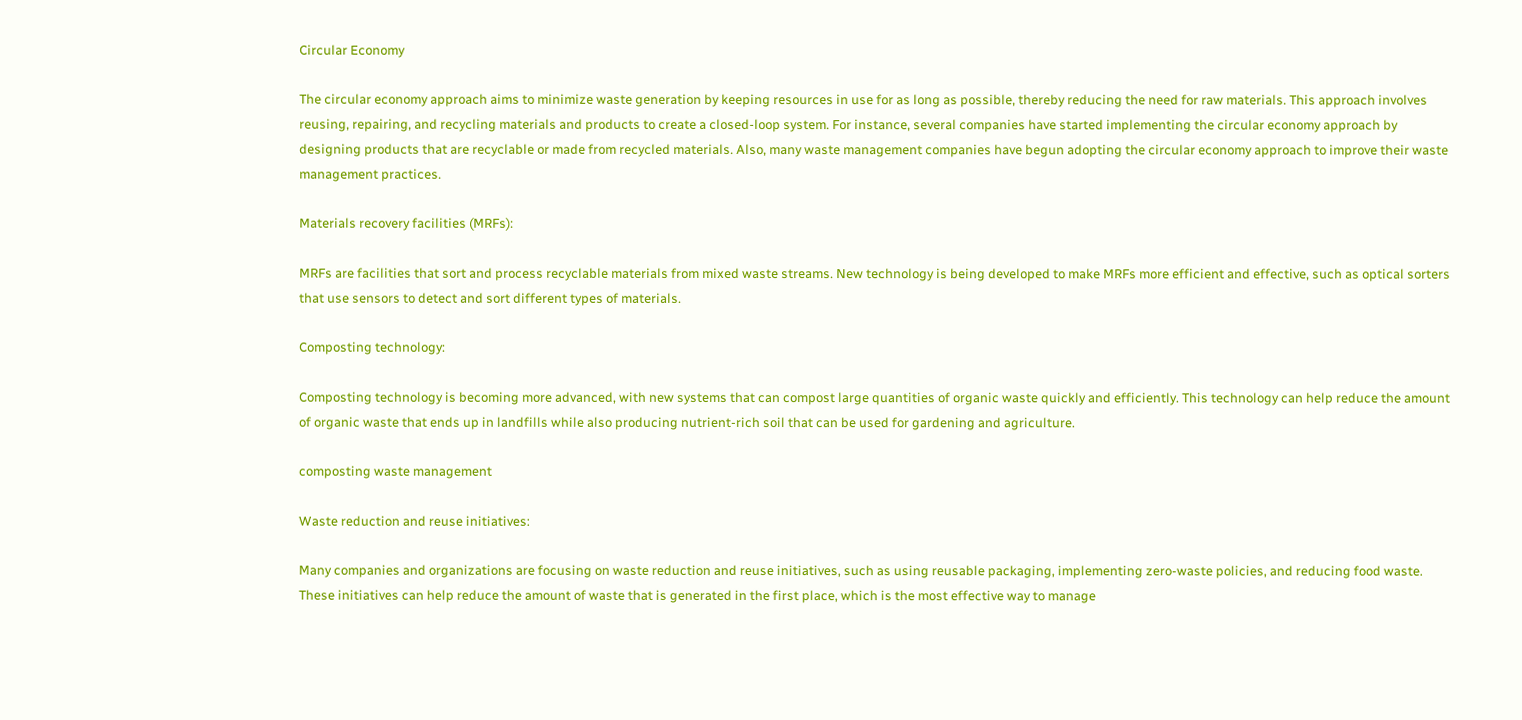Circular Economy

The circular economy approach aims to minimize waste generation by keeping resources in use for as long as possible, thereby reducing the need for raw materials. This approach involves reusing, repairing, and recycling materials and products to create a closed-loop system. For instance, several companies have started implementing the circular economy approach by designing products that are recyclable or made from recycled materials. Also, many waste management companies have begun adopting the circular economy approach to improve their waste management practices.

Materials recovery facilities (MRFs):

MRFs are facilities that sort and process recyclable materials from mixed waste streams. New technology is being developed to make MRFs more efficient and effective, such as optical sorters that use sensors to detect and sort different types of materials.

Composting technology:

Composting technology is becoming more advanced, with new systems that can compost large quantities of organic waste quickly and efficiently. This technology can help reduce the amount of organic waste that ends up in landfills while also producing nutrient-rich soil that can be used for gardening and agriculture.

composting waste management

Waste reduction and reuse initiatives:

Many companies and organizations are focusing on waste reduction and reuse initiatives, such as using reusable packaging, implementing zero-waste policies, and reducing food waste. These initiatives can help reduce the amount of waste that is generated in the first place, which is the most effective way to manage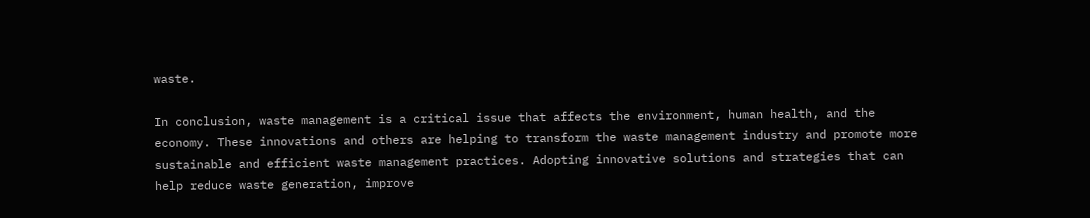waste.

In conclusion, waste management is a critical issue that affects the environment, human health, and the economy. These innovations and others are helping to transform the waste management industry and promote more sustainable and efficient waste management practices. Adopting innovative solutions and strategies that can help reduce waste generation, improve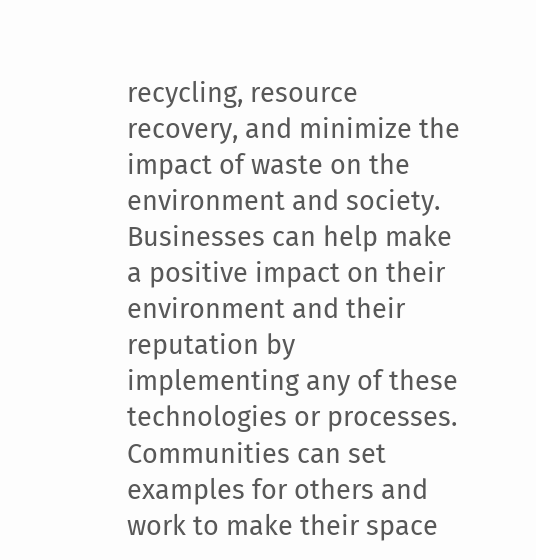recycling, resource recovery, and minimize the impact of waste on the environment and society. Businesses can help make a positive impact on their environment and their reputation by implementing any of these technologies or processes. Communities can set examples for others and work to make their space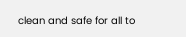clean and safe for all to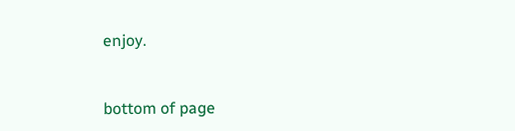enjoy.


bottom of page